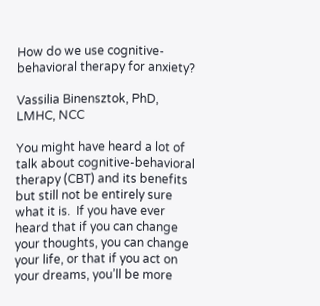How do we use cognitive-behavioral therapy for anxiety?

Vassilia Binensztok, PhD, LMHC, NCC

You might have heard a lot of talk about cognitive-behavioral therapy (CBT) and its benefits but still not be entirely sure what it is.  If you have ever heard that if you can change your thoughts, you can change your life, or that if you act on your dreams, you’ll be more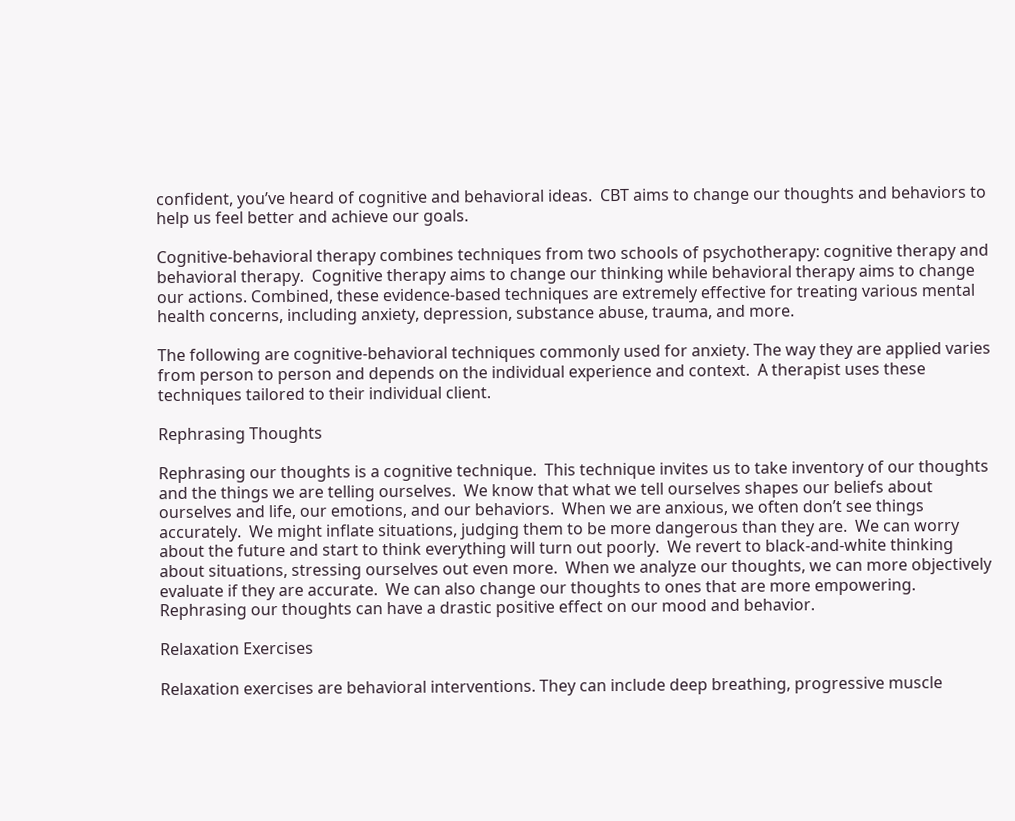confident, you’ve heard of cognitive and behavioral ideas.  CBT aims to change our thoughts and behaviors to help us feel better and achieve our goals.

Cognitive-behavioral therapy combines techniques from two schools of psychotherapy: cognitive therapy and behavioral therapy.  Cognitive therapy aims to change our thinking while behavioral therapy aims to change our actions. Combined, these evidence-based techniques are extremely effective for treating various mental health concerns, including anxiety, depression, substance abuse, trauma, and more.

The following are cognitive-behavioral techniques commonly used for anxiety. The way they are applied varies from person to person and depends on the individual experience and context.  A therapist uses these techniques tailored to their individual client.

Rephrasing Thoughts

Rephrasing our thoughts is a cognitive technique.  This technique invites us to take inventory of our thoughts and the things we are telling ourselves.  We know that what we tell ourselves shapes our beliefs about ourselves and life, our emotions, and our behaviors.  When we are anxious, we often don’t see things accurately.  We might inflate situations, judging them to be more dangerous than they are.  We can worry about the future and start to think everything will turn out poorly.  We revert to black-and-white thinking about situations, stressing ourselves out even more.  When we analyze our thoughts, we can more objectively evaluate if they are accurate.  We can also change our thoughts to ones that are more empowering. Rephrasing our thoughts can have a drastic positive effect on our mood and behavior.

Relaxation Exercises

Relaxation exercises are behavioral interventions. They can include deep breathing, progressive muscle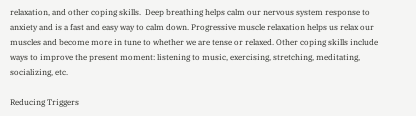relaxation, and other coping skills.  Deep breathing helps calm our nervous system response to anxiety and is a fast and easy way to calm down. Progressive muscle relaxation helps us relax our muscles and become more in tune to whether we are tense or relaxed. Other coping skills include ways to improve the present moment: listening to music, exercising, stretching, meditating, socializing, etc.

Reducing Triggers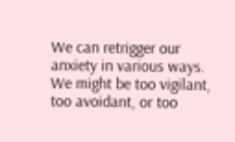We can retrigger our anxiety in various ways.  We might be too vigilant, too avoidant, or too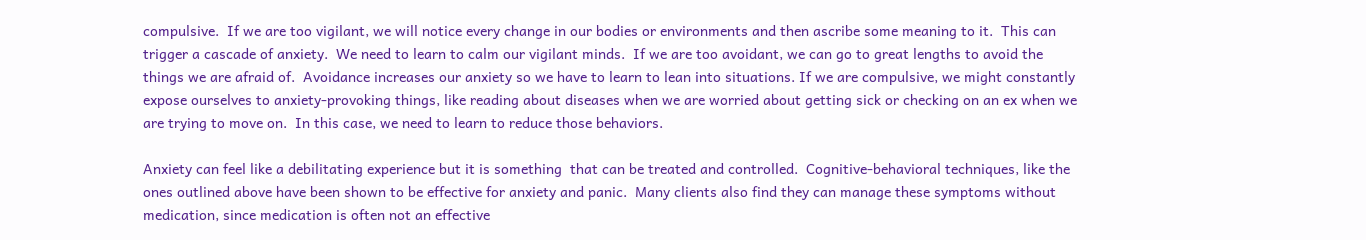compulsive.  If we are too vigilant, we will notice every change in our bodies or environments and then ascribe some meaning to it.  This can trigger a cascade of anxiety.  We need to learn to calm our vigilant minds.  If we are too avoidant, we can go to great lengths to avoid the things we are afraid of.  Avoidance increases our anxiety so we have to learn to lean into situations. If we are compulsive, we might constantly expose ourselves to anxiety-provoking things, like reading about diseases when we are worried about getting sick or checking on an ex when we are trying to move on.  In this case, we need to learn to reduce those behaviors.

Anxiety can feel like a debilitating experience but it is something  that can be treated and controlled.  Cognitive-behavioral techniques, like the ones outlined above have been shown to be effective for anxiety and panic.  Many clients also find they can manage these symptoms without medication, since medication is often not an effective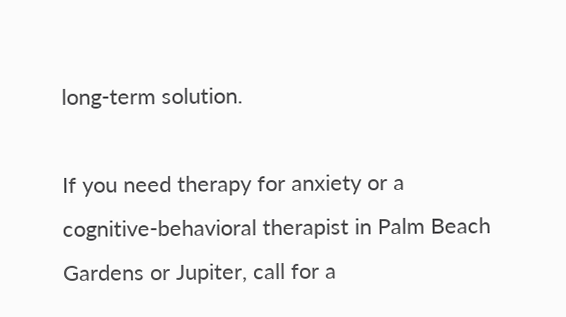long-term solution.

If you need therapy for anxiety or a cognitive-behavioral therapist in Palm Beach Gardens or Jupiter, call for a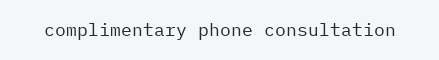complimentary phone consultation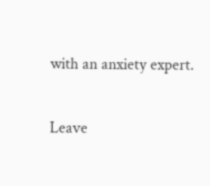with an anxiety expert.

Leave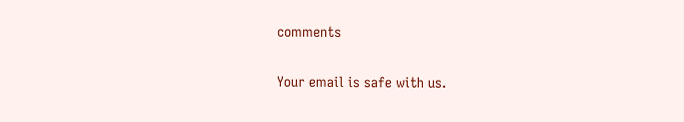comments

Your email is safe with us.